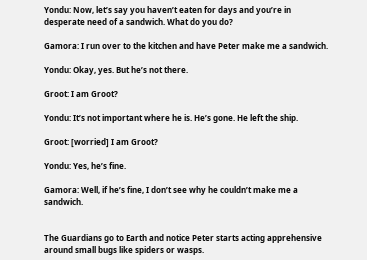Yondu: Now, let’s say you haven’t eaten for days and you’re in desperate need of a sandwich. What do you do?

Gamora: I run over to the kitchen and have Peter make me a sandwich.

Yondu: Okay, yes. But he’s not there.

Groot: I am Groot?

Yondu: It’s not important where he is. He’s gone. He left the ship.

Groot: [worried] I am Groot?

Yondu: Yes, he’s fine.

Gamora: Well, if he’s fine, I don’t see why he couldn’t make me a sandwich.


The Guardians go to Earth and notice Peter starts acting apprehensive around small bugs like spiders or wasps.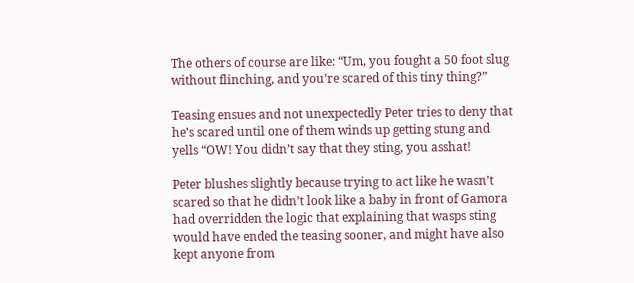The others of course are like: “Um, you fought a 50 foot slug without flinching, and you’re scared of this tiny thing?”

Teasing ensues and not unexpectedly Peter tries to deny that he’s scared until one of them winds up getting stung and yells “OW! You didn’t say that they sting, you asshat!

Peter blushes slightly because trying to act like he wasn’t scared so that he didn’t look like a baby in front of Gamora had overridden the logic that explaining that wasps sting would have ended the teasing sooner, and might have also kept anyone from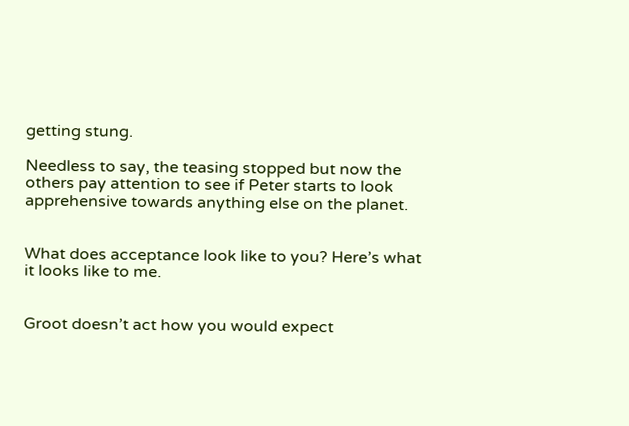getting stung.

Needless to say, the teasing stopped but now the others pay attention to see if Peter starts to look apprehensive towards anything else on the planet.


What does acceptance look like to you? Here’s what it looks like to me.


Groot doesn’t act how you would expect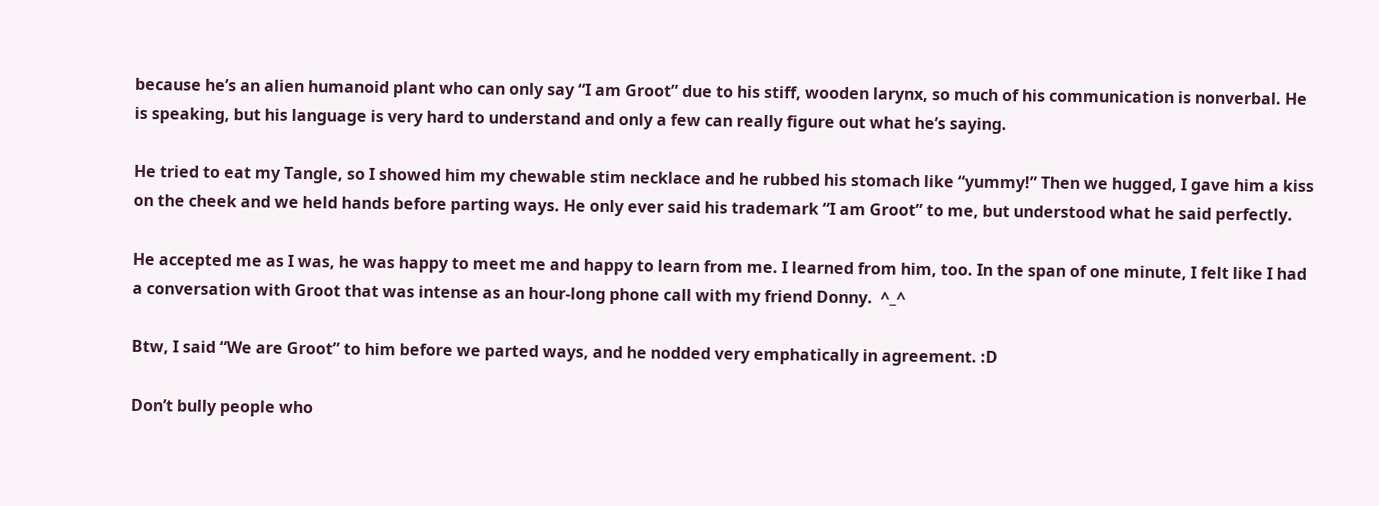because he’s an alien humanoid plant who can only say “I am Groot” due to his stiff, wooden larynx, so much of his communication is nonverbal. He is speaking, but his language is very hard to understand and only a few can really figure out what he’s saying.

He tried to eat my Tangle, so I showed him my chewable stim necklace and he rubbed his stomach like “yummy!” Then we hugged, I gave him a kiss on the cheek and we held hands before parting ways. He only ever said his trademark “I am Groot” to me, but understood what he said perfectly.

He accepted me as I was, he was happy to meet me and happy to learn from me. I learned from him, too. In the span of one minute, I felt like I had a conversation with Groot that was intense as an hour-long phone call with my friend Donny.  ^_^

Btw, I said “We are Groot” to him before we parted ways, and he nodded very emphatically in agreement. :D

Don’t bully people who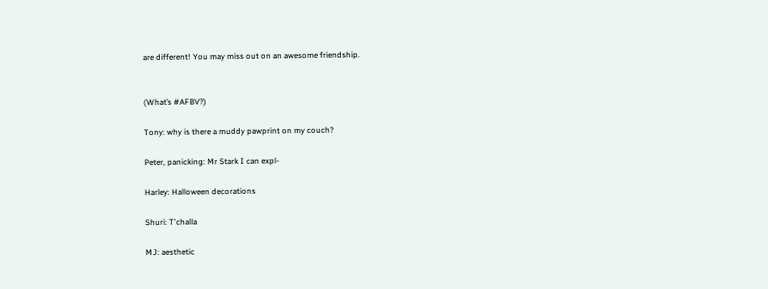are different! You may miss out on an awesome friendship.


(What’s #AFBV?)

Tony: why is there a muddy pawprint on my couch?

Peter, panicking: Mr Stark I can expl-

Harley: Halloween decorations

Shuri: T'challa

MJ: aesthetic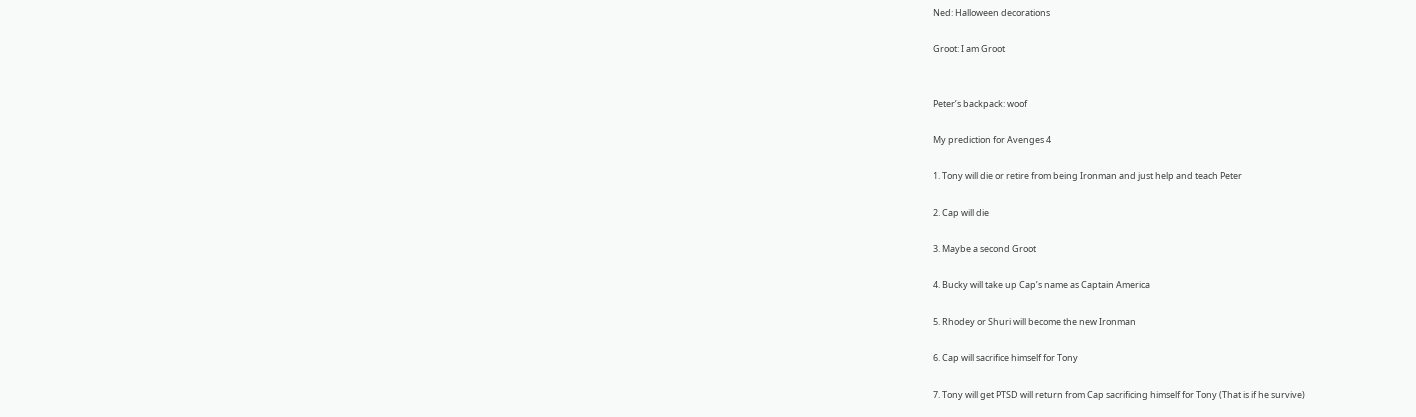Ned: Halloween decorations

Groot: I am Groot


Peter’s backpack: woof

My prediction for Avenges 4

1. Tony will die or retire from being Ironman and just help and teach Peter

2. Cap will die

3. Maybe a second Groot

4. Bucky will take up Cap’s name as Captain America

5. Rhodey or Shuri will become the new Ironman

6. Cap will sacrifice himself for Tony

7. Tony will get PTSD will return from Cap sacrificing himself for Tony (That is if he survive)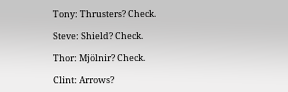Tony: Thrusters? Check.

Steve: Shield? Check.

Thor: Mjölnir? Check.

Clint: Arrows?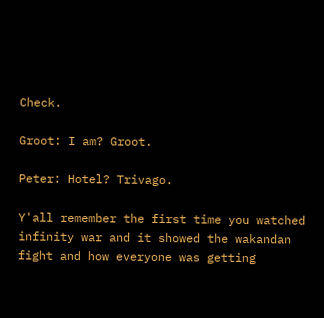Check.

Groot: I am? Groot.

Peter: Hotel? Trivago.

Y'all remember the first time you watched infinity war and it showed the wakandan fight and how everyone was getting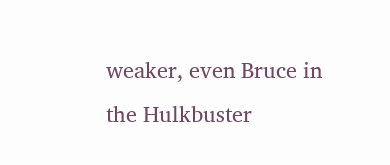weaker, even Bruce in the Hulkbuster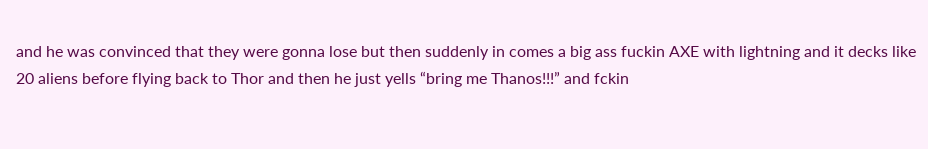and he was convinced that they were gonna lose but then suddenly in comes a big ass fuckin AXE with lightning and it decks like 20 aliens before flying back to Thor and then he just yells “bring me Thanos!!!” and fckin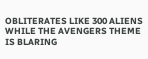OBLITERATES LIKE 300 ALIENS WHILE THE AVENGERS THEME IS BLARING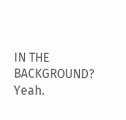IN THE BACKGROUND? Yeah.